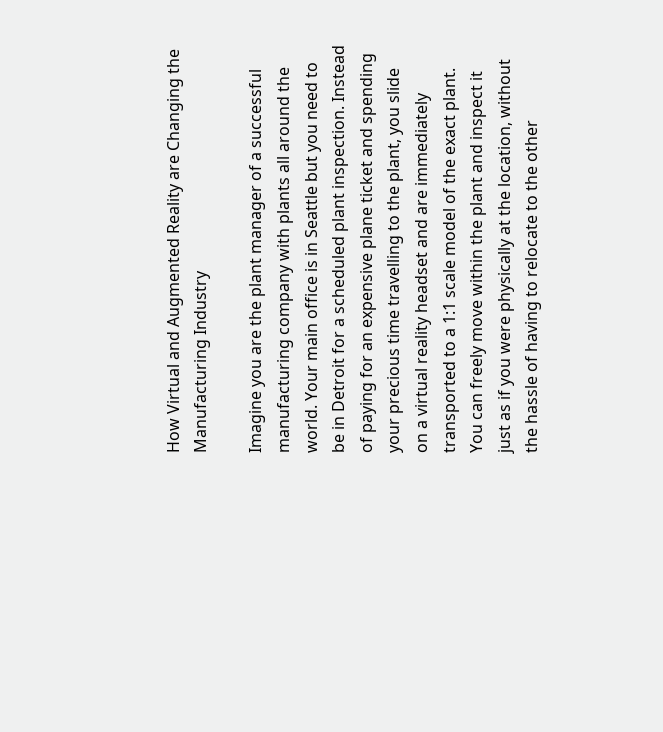How Virtual and Augmented Reality are Changing the Manufacturing Industry

Imagine you are the plant manager of a successful manufacturing company with plants all around the world. Your main office is in Seattle but you need to be in Detroit for a scheduled plant inspection. Instead of paying for an expensive plane ticket and spending your precious time travelling to the plant, you slide on a virtual reality headset and are immediately transported to a 1:1 scale model of the exact plant. You can freely move within the plant and inspect it just as if you were physically at the location, without the hassle of having to relocate to the other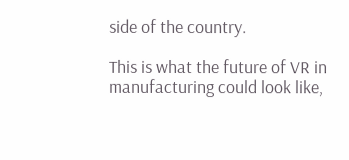side of the country.

This is what the future of VR in manufacturing could look like,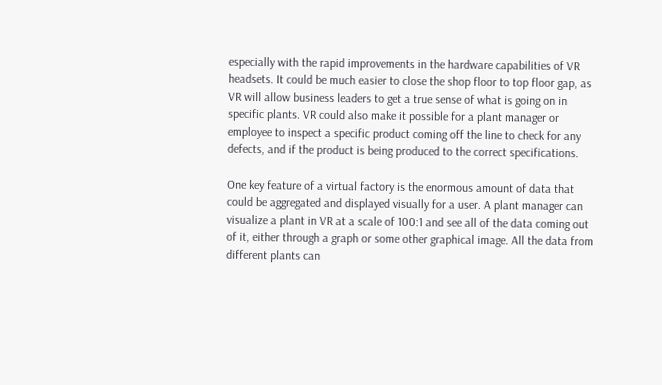especially with the rapid improvements in the hardware capabilities of VR headsets. It could be much easier to close the shop floor to top floor gap, as VR will allow business leaders to get a true sense of what is going on in specific plants. VR could also make it possible for a plant manager or employee to inspect a specific product coming off the line to check for any defects, and if the product is being produced to the correct specifications.

One key feature of a virtual factory is the enormous amount of data that could be aggregated and displayed visually for a user. A plant manager can visualize a plant in VR at a scale of 100:1 and see all of the data coming out of it, either through a graph or some other graphical image. All the data from different plants can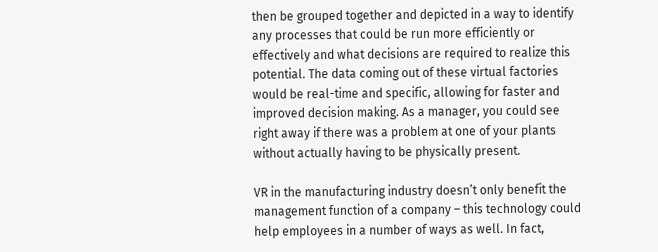then be grouped together and depicted in a way to identify any processes that could be run more efficiently or effectively and what decisions are required to realize this potential. The data coming out of these virtual factories would be real-time and specific, allowing for faster and improved decision making. As a manager, you could see right away if there was a problem at one of your plants without actually having to be physically present.

VR in the manufacturing industry doesn’t only benefit the management function of a company – this technology could help employees in a number of ways as well. In fact,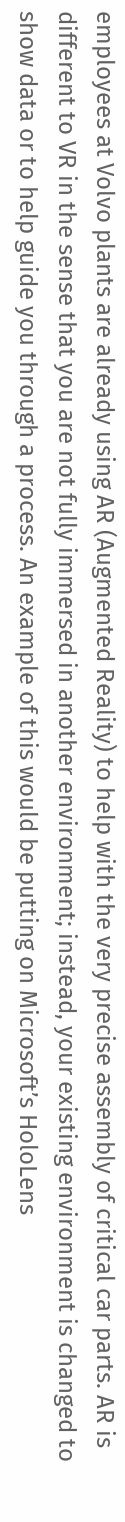employees at Volvo plants are already using AR (Augmented Reality) to help with the very precise assembly of critical car parts. AR is different to VR in the sense that you are not fully immersed in another environment; instead, your existing environment is changed to show data or to help guide you through a process. An example of this would be putting on Microsoft’s HoloLens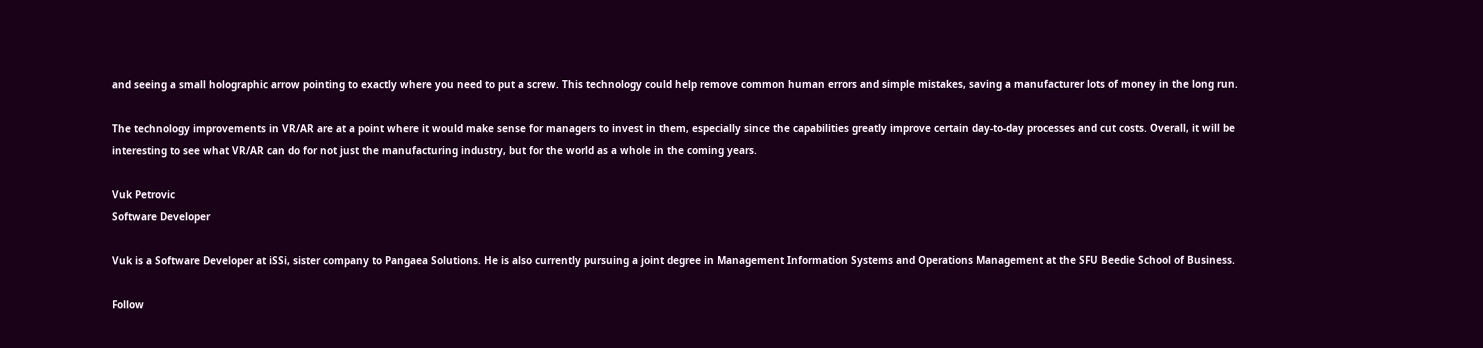and seeing a small holographic arrow pointing to exactly where you need to put a screw. This technology could help remove common human errors and simple mistakes, saving a manufacturer lots of money in the long run.

The technology improvements in VR/AR are at a point where it would make sense for managers to invest in them, especially since the capabilities greatly improve certain day-to-day processes and cut costs. Overall, it will be interesting to see what VR/AR can do for not just the manufacturing industry, but for the world as a whole in the coming years.

Vuk Petrovic
Software Developer

Vuk is a Software Developer at iSSi, sister company to Pangaea Solutions. He is also currently pursuing a joint degree in Management Information Systems and Operations Management at the SFU Beedie School of Business.

Follow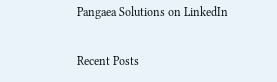Pangaea Solutions on LinkedIn

Recent Posts